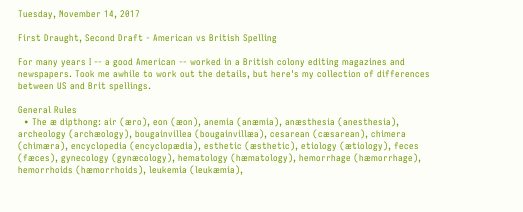Tuesday, November 14, 2017

First Draught, Second Draft - American vs British Spelling

For many years I -- a good American -- worked in a British colony editing magazines and newspapers. Took me awhile to work out the details, but here's my collection of differences between US and Brit spellings.

General Rules
  • The æ dipthong: air (æro), eon (æon), anemia (anæmia), anæsthesia (anesthesia), archeology (archæology), bougainvillea (bougainvillæa), cesarean (cæsarean), chimera (chimæra), encyclopedia (encyclopædia), esthetic (æsthetic), etiology (ætiology), feces (fæces), gynecology (gynæcology), hematology (hæmatology), hemorrhage (hæmorrhage), hemorrhoids (hæmorrhoids), leukemia (leukæmia),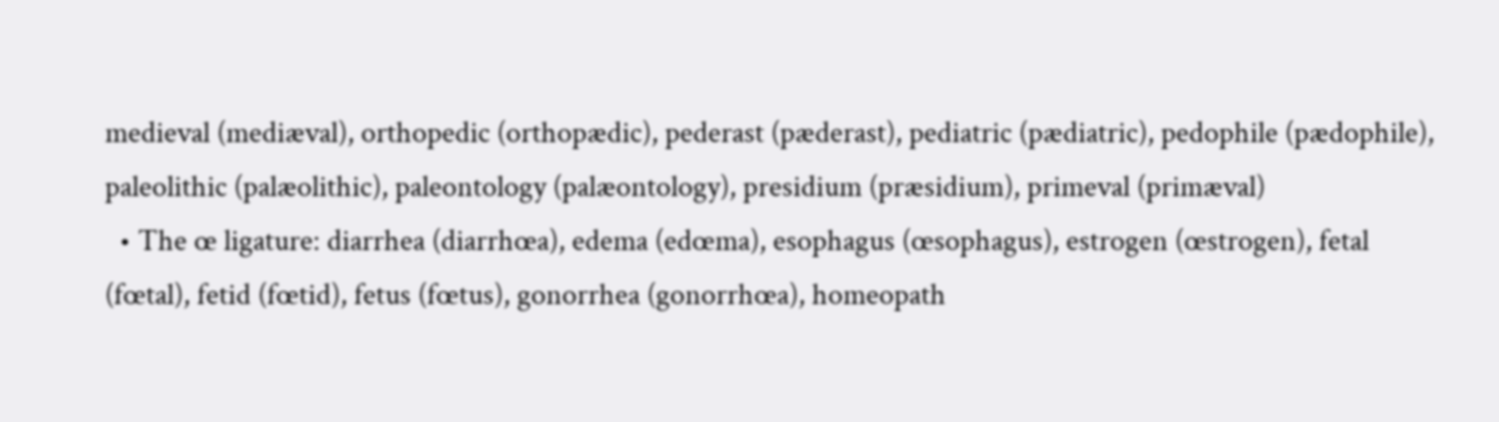medieval (mediæval), orthopedic (orthopædic), pederast (pæderast), pediatric (pædiatric), pedophile (pædophile), paleolithic (palæolithic), paleontology (palæontology), presidium (præsidium), primeval (primæval)
  • The œ ligature: diarrhea (diarrhœa), edema (edœma), esophagus (œsophagus), estrogen (œstrogen), fetal (fœtal), fetid (fœtid), fetus (fœtus), gonorrhea (gonorrhœa), homeopath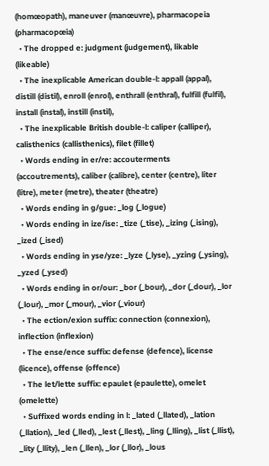(homœopath), maneuver (manœuvre), pharmacopeia (pharmacopœia)
  • The dropped e: judgment (judgement), likable (likeable)
  • The inexplicable American double-l: appall (appal), distill (distil), enroll (enrol), enthrall (enthral), fulfill (fulfil), install (instal), instill (instil),
  • The inexplicable British double-l: caliper (calliper), calisthenics (callisthenics), filet (fillet)
  • Words ending in er/re: accouterments (accoutrements), caliber (calibre), center (centre), liter (litre), meter (metre), theater (theatre)
  • Words ending in g/gue: _log (_logue)
  • Words ending in ize/ise: _tize (_tise), _izing (_ising), _ized (_ised)
  • Words ending in yse/yze: _lyze (_lyse), _yzing (_ysing), _yzed (_ysed)
  • Words ending in or/our: _bor (_bour), _dor (_dour), _lor (_lour), _mor (_mour), _vior (_viour)
  • The ection/exion suffix: connection (connexion), inflection (inflexion)
  • The ense/ence suffix: defense (defence), license (licence), offense (offence)
  • The let/lette suffix: epaulet (epaulette), omelet (omelette)
  • Suffixed words ending in l: _lated (_llated), _lation (_llation), _led (_lled), _lest (_llest), _ling (_lling), _list (_llist), _lity (_llity), _len (_llen), _lor (_llor), _lous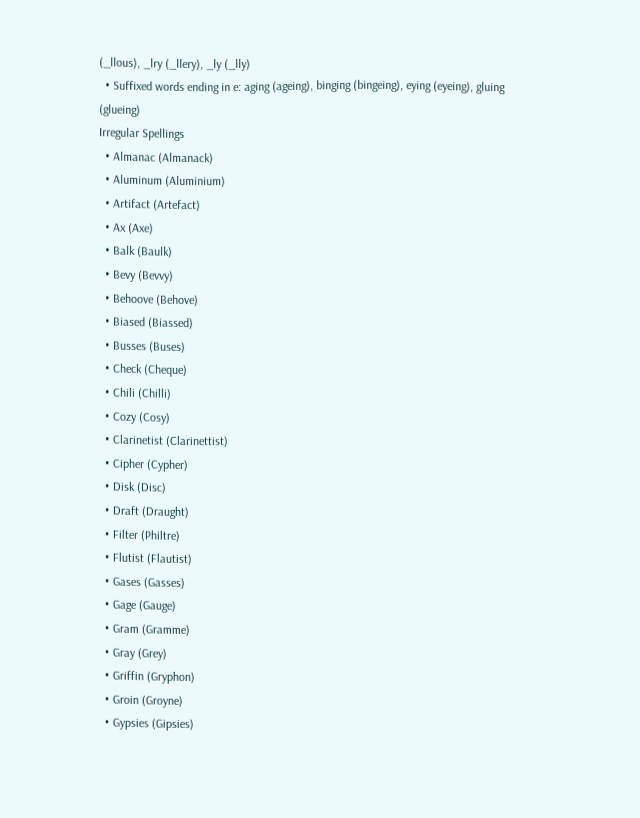(_llous), _lry (_llery), _ly (_lly)
  • Suffixed words ending in e: aging (ageing), binging (bingeing), eying (eyeing), gluing (glueing)
Irregular Spellings
  • Almanac (Almanack)
  • Aluminum (Aluminium)
  • Artifact (Artefact)
  • Ax (Axe)
  • Balk (Baulk)
  • Bevy (Bevvy)
  • Behoove (Behove)
  • Biased (Biassed)
  • Busses (Buses)
  • Check (Cheque)
  • Chili (Chilli)
  • Cozy (Cosy)
  • Clarinetist (Clarinettist)
  • Cipher (Cypher)
  • Disk (Disc)
  • Draft (Draught)
  • Filter (Philtre)
  • Flutist (Flautist)
  • Gases (Gasses)
  • Gage (Gauge)
  • Gram (Gramme)
  • Gray (Grey)
  • Griffin (Gryphon)
  • Groin (Groyne)
  • Gypsies (Gipsies)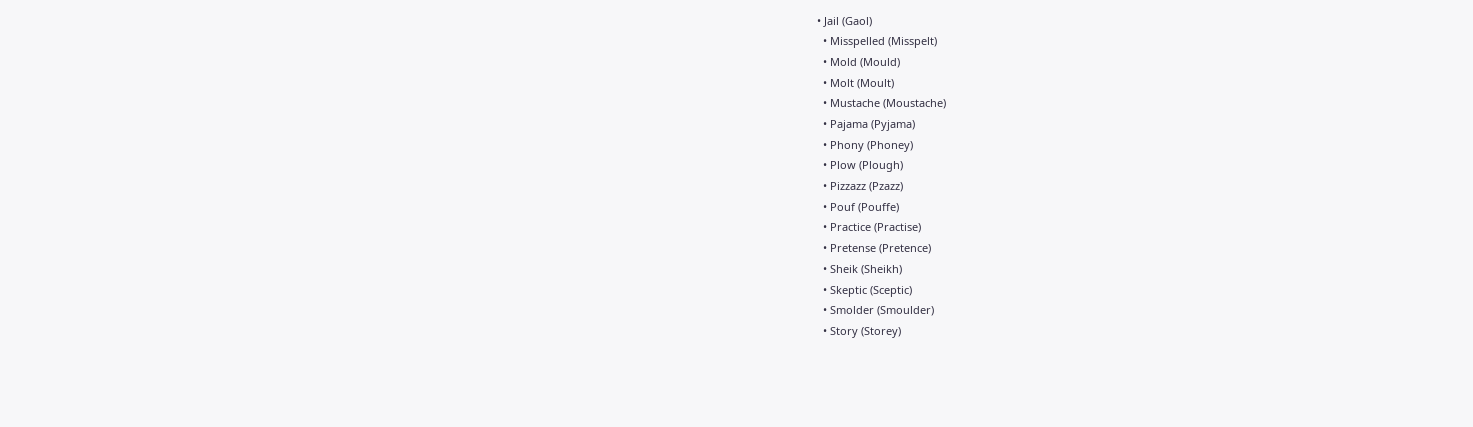• Jail (Gaol)
  • Misspelled (Misspelt)
  • Mold (Mould)
  • Molt (Moult)
  • Mustache (Moustache)
  • Pajama (Pyjama)
  • Phony (Phoney)
  • Plow (Plough)
  • Pizzazz (Pzazz)
  • Pouf (Pouffe)
  • Practice (Practise)
  • Pretense (Pretence)
  • Sheik (Sheikh)
  • Skeptic (Sceptic)
  • Smolder (Smoulder)
  • Story (Storey)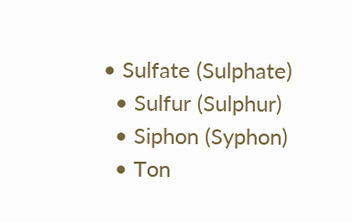• Sulfate (Sulphate)
  • Sulfur (Sulphur)
  • Siphon (Syphon)
  • Ton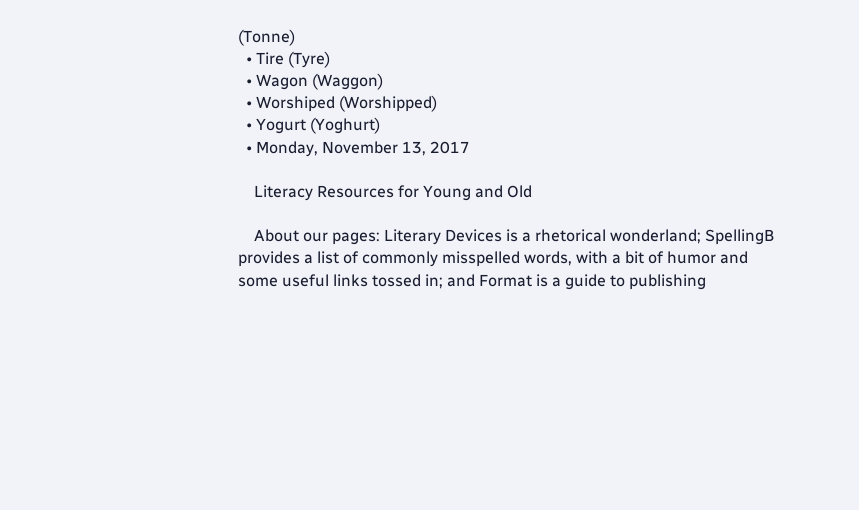(Tonne)
  • Tire (Tyre)
  • Wagon (Waggon)
  • Worshiped (Worshipped)
  • Yogurt (Yoghurt)
  • Monday, November 13, 2017

    Literacy Resources for Young and Old

    About our pages: Literary Devices is a rhetorical wonderland; SpellingB provides a list of commonly misspelled words, with a bit of humor and some useful links tossed in; and Format is a guide to publishing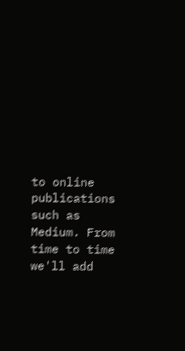to online publications such as Medium. From time to time we'll add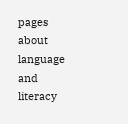pages about language and literacy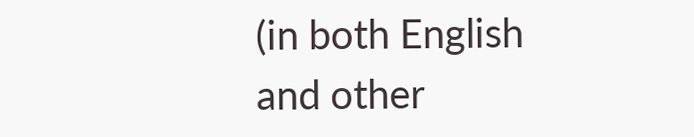(in both English and other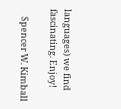languages) we find fascinating. Enjoy!

    Spencer W. Kimball